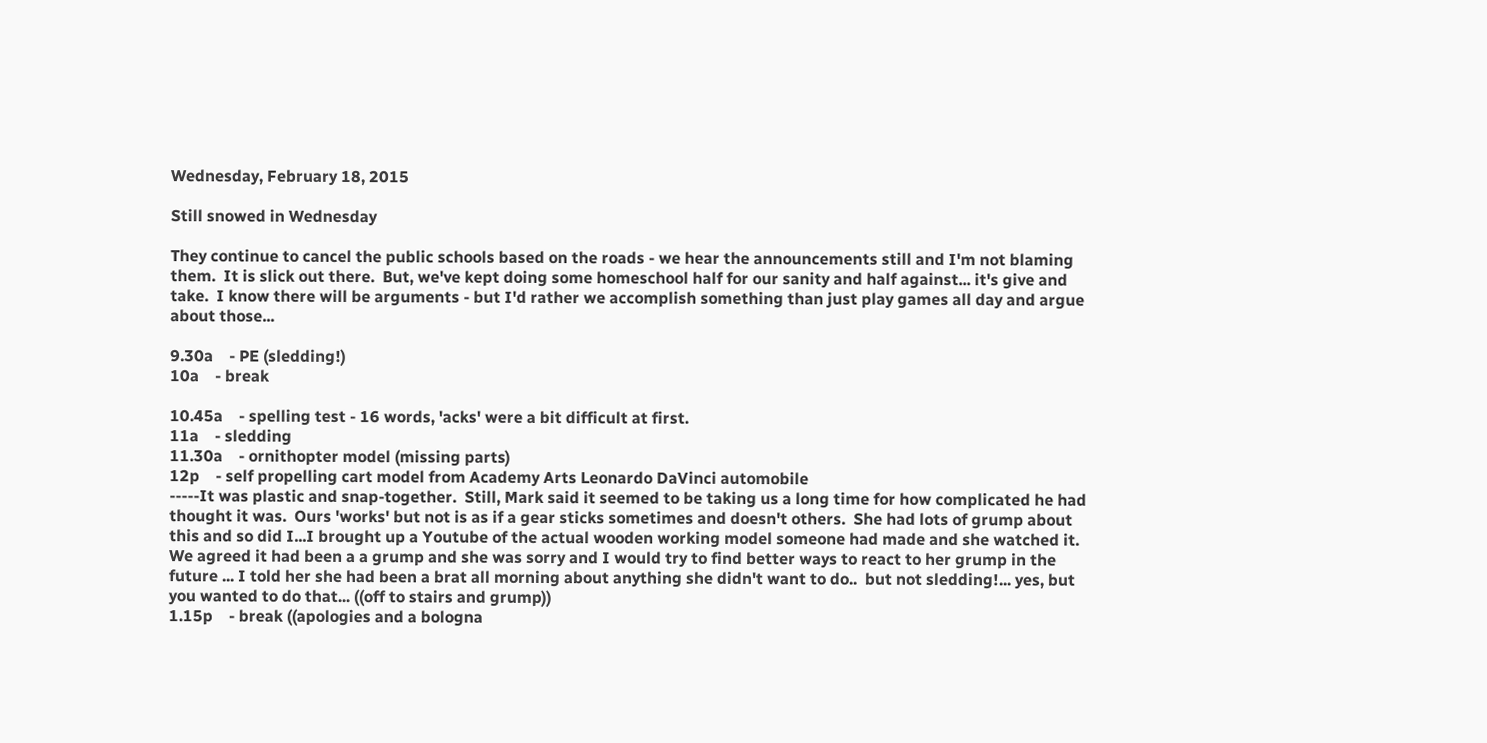Wednesday, February 18, 2015

Still snowed in Wednesday

They continue to cancel the public schools based on the roads - we hear the announcements still and I'm not blaming them.  It is slick out there.  But, we've kept doing some homeschool half for our sanity and half against... it's give and take.  I know there will be arguments - but I'd rather we accomplish something than just play games all day and argue about those...

9.30a    - PE (sledding!)
10a    - break

10.45a    - spelling test - 16 words, 'acks' were a bit difficult at first.
11a    - sledding
11.30a    - ornithopter model (missing parts)
12p    - self propelling cart model from Academy Arts Leonardo DaVinci automobile
-----It was plastic and snap-together.  Still, Mark said it seemed to be taking us a long time for how complicated he had thought it was.  Ours 'works' but not is as if a gear sticks sometimes and doesn't others.  She had lots of grump about this and so did I...I brought up a Youtube of the actual wooden working model someone had made and she watched it.  We agreed it had been a a grump and she was sorry and I would try to find better ways to react to her grump in the future ... I told her she had been a brat all morning about anything she didn't want to do..  but not sledding!... yes, but you wanted to do that... ((off to stairs and grump))
1.15p    - break ((apologies and a bologna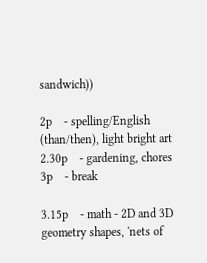sandwich))

2p    - spelling/English (than/then), light bright art
2.30p    - gardening, chores
3p    - break

3.15p    - math - 2D and 3D geometry shapes, 'nets of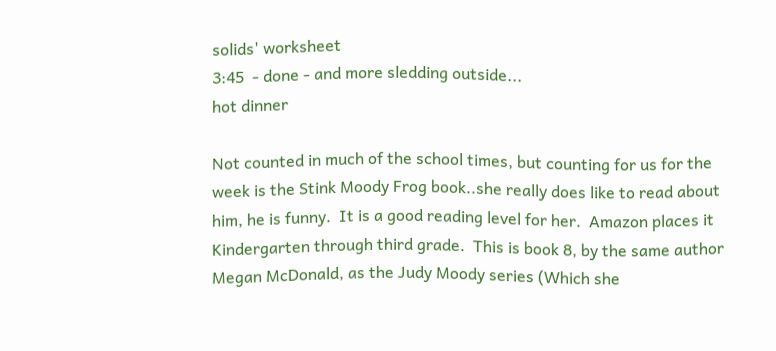solids' worksheet
3:45  - done - and more sledding outside...
hot dinner

Not counted in much of the school times, but counting for us for the week is the Stink Moody Frog book..she really does like to read about him, he is funny.  It is a good reading level for her.  Amazon places it Kindergarten through third grade.  This is book 8, by the same author Megan McDonald, as the Judy Moody series (Which she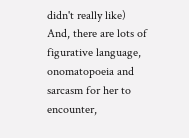didn't really like)  And, there are lots of figurative language, onomatopoeia and sarcasm for her to encounter,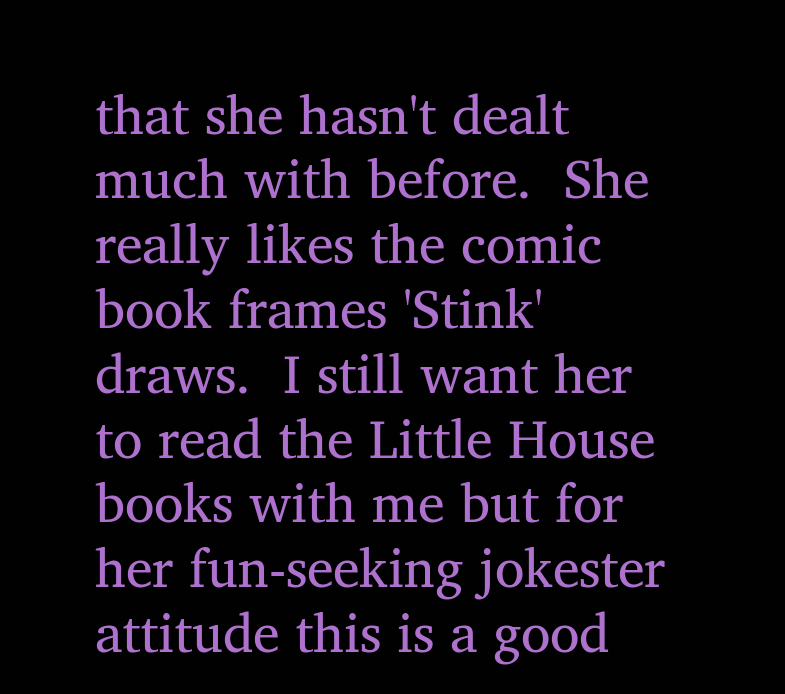that she hasn't dealt much with before.  She really likes the comic book frames 'Stink' draws.  I still want her to read the Little House books with me but for her fun-seeking jokester attitude this is a good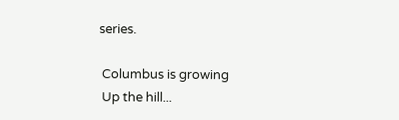series.

 Columbus is growing
 Up the hill...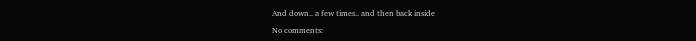And down.. a few times.. and then back inside

No comments: